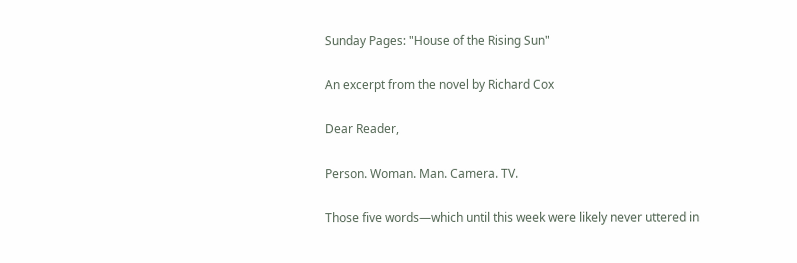Sunday Pages: "House of the Rising Sun"

An excerpt from the novel by Richard Cox

Dear Reader,

Person. Woman. Man. Camera. TV.

Those five words—which until this week were likely never uttered in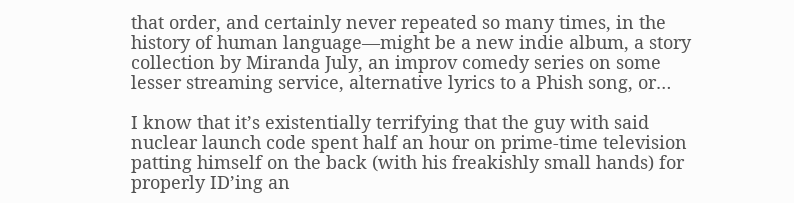that order, and certainly never repeated so many times, in the history of human language—might be a new indie album, a story collection by Miranda July, an improv comedy series on some lesser streaming service, alternative lyrics to a Phish song, or…

I know that it’s existentially terrifying that the guy with said nuclear launch code spent half an hour on prime-time television patting himself on the back (with his freakishly small hands) for properly ID’ing an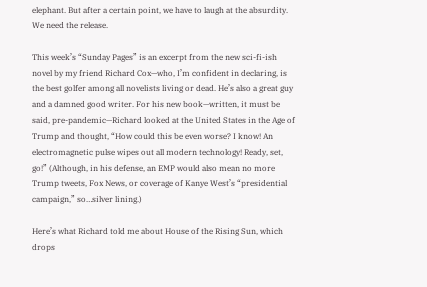elephant. But after a certain point, we have to laugh at the absurdity. We need the release.

This week’s “Sunday Pages” is an excerpt from the new sci-fi-ish novel by my friend Richard Cox—who, I’m confident in declaring, is the best golfer among all novelists living or dead. He’s also a great guy and a damned good writer. For his new book—written, it must be said, pre-pandemic—Richard looked at the United States in the Age of Trump and thought, “How could this be even worse? I know! An electromagnetic pulse wipes out all modern technology! Ready, set, go!” (Although, in his defense, an EMP would also mean no more Trump tweets, Fox News, or coverage of Kanye West’s “presidential campaign,” so…silver lining.)

Here’s what Richard told me about House of the Rising Sun, which drops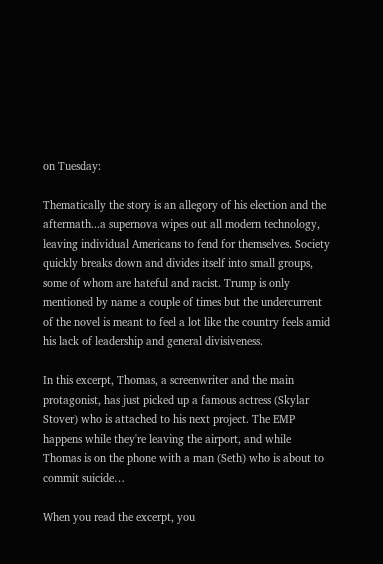on Tuesday:

Thematically the story is an allegory of his election and the aftermath...a supernova wipes out all modern technology, leaving individual Americans to fend for themselves. Society quickly breaks down and divides itself into small groups, some of whom are hateful and racist. Trump is only mentioned by name a couple of times but the undercurrent of the novel is meant to feel a lot like the country feels amid his lack of leadership and general divisiveness.

In this excerpt, Thomas, a screenwriter and the main protagonist, has just picked up a famous actress (Skylar Stover) who is attached to his next project. The EMP happens while they're leaving the airport, and while Thomas is on the phone with a man (Seth) who is about to commit suicide…

When you read the excerpt, you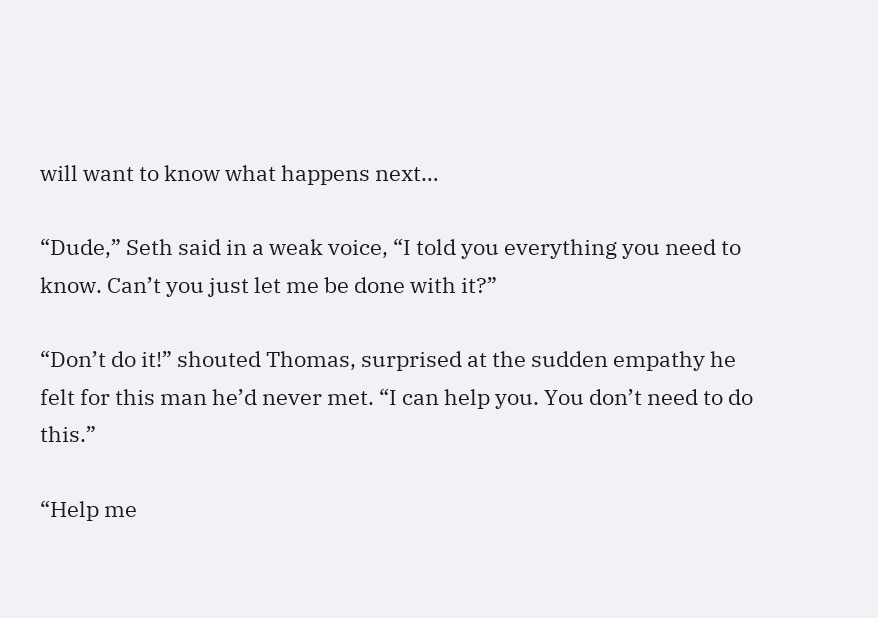will want to know what happens next…

“Dude,” Seth said in a weak voice, “I told you everything you need to know. Can’t you just let me be done with it?”

“Don’t do it!” shouted Thomas, surprised at the sudden empathy he felt for this man he’d never met. “I can help you. You don’t need to do this.”

“Help me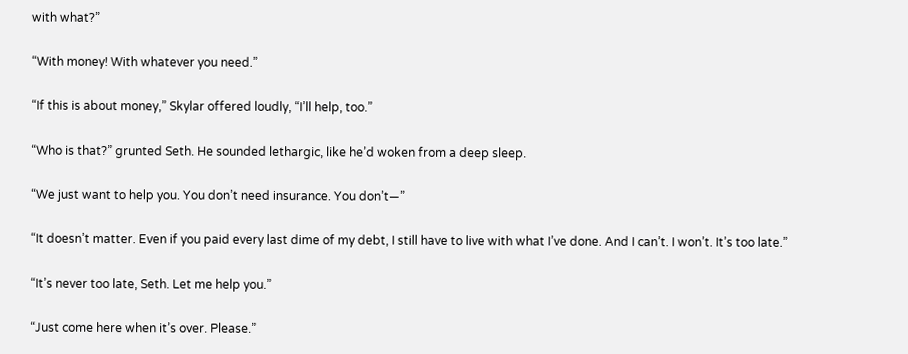with what?”

“With money! With whatever you need.”

“If this is about money,” Skylar offered loudly, “I’ll help, too.”

“Who is that?” grunted Seth. He sounded lethargic, like he’d woken from a deep sleep.

“We just want to help you. You don’t need insurance. You don’t—”

“It doesn’t matter. Even if you paid every last dime of my debt, I still have to live with what I’ve done. And I can’t. I won’t. It’s too late.”

“It’s never too late, Seth. Let me help you.”

“Just come here when it’s over. Please.”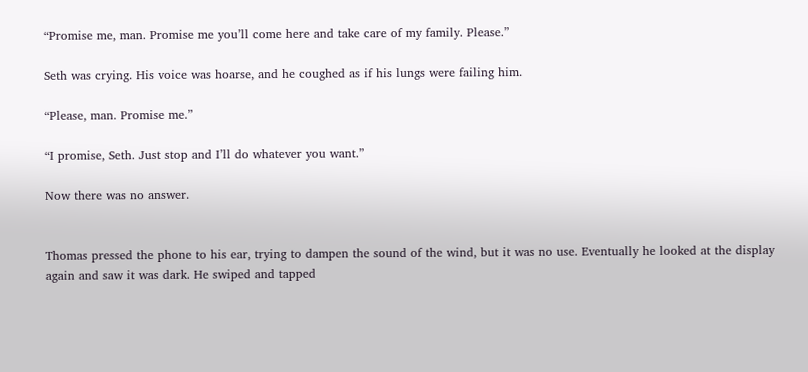“Promise me, man. Promise me you’ll come here and take care of my family. Please.”

Seth was crying. His voice was hoarse, and he coughed as if his lungs were failing him.

“Please, man. Promise me.”

“I promise, Seth. Just stop and I’ll do whatever you want.”

Now there was no answer.


Thomas pressed the phone to his ear, trying to dampen the sound of the wind, but it was no use. Eventually he looked at the display again and saw it was dark. He swiped and tapped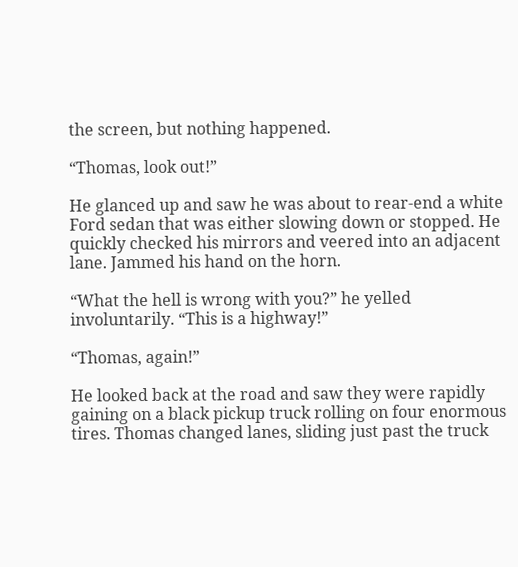the screen, but nothing happened.

“Thomas, look out!”

He glanced up and saw he was about to rear-end a white Ford sedan that was either slowing down or stopped. He quickly checked his mirrors and veered into an adjacent lane. Jammed his hand on the horn.

“What the hell is wrong with you?” he yelled involuntarily. “This is a highway!”

“Thomas, again!”

He looked back at the road and saw they were rapidly gaining on a black pickup truck rolling on four enormous tires. Thomas changed lanes, sliding just past the truck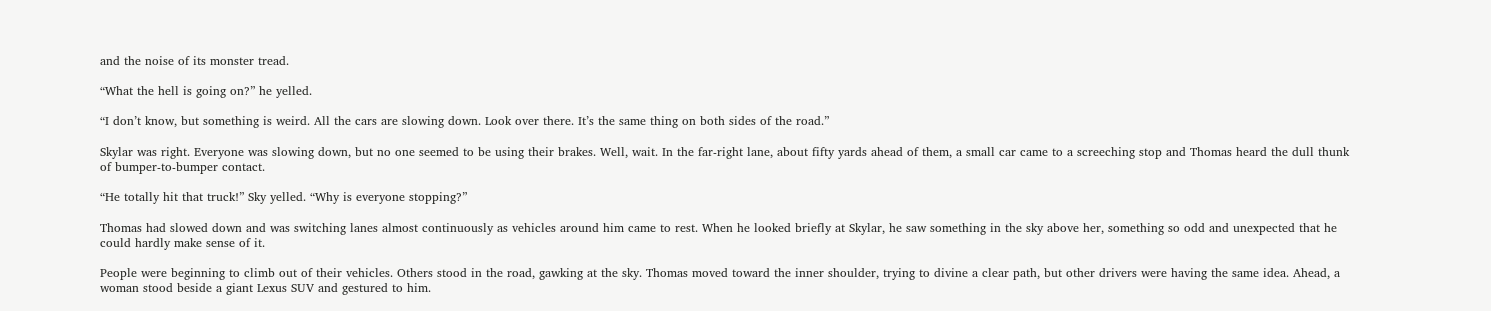and the noise of its monster tread.

“What the hell is going on?” he yelled.

“I don’t know, but something is weird. All the cars are slowing down. Look over there. It’s the same thing on both sides of the road.”

Skylar was right. Everyone was slowing down, but no one seemed to be using their brakes. Well, wait. In the far-right lane, about fifty yards ahead of them, a small car came to a screeching stop and Thomas heard the dull thunk of bumper-to-bumper contact.

“He totally hit that truck!” Sky yelled. “Why is everyone stopping?”

Thomas had slowed down and was switching lanes almost continuously as vehicles around him came to rest. When he looked briefly at Skylar, he saw something in the sky above her, something so odd and unexpected that he could hardly make sense of it.

People were beginning to climb out of their vehicles. Others stood in the road, gawking at the sky. Thomas moved toward the inner shoulder, trying to divine a clear path, but other drivers were having the same idea. Ahead, a woman stood beside a giant Lexus SUV and gestured to him.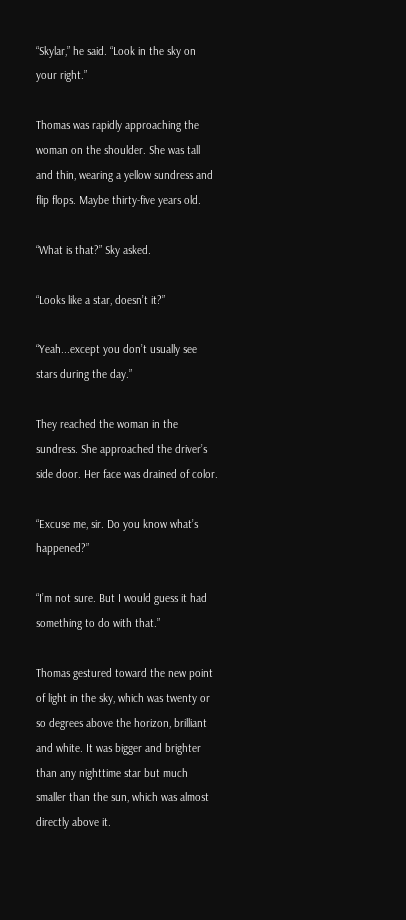“Skylar,” he said. “Look in the sky on your right.”

Thomas was rapidly approaching the woman on the shoulder. She was tall and thin, wearing a yellow sundress and flip flops. Maybe thirty-five years old.

“What is that?” Sky asked.

“Looks like a star, doesn’t it?”

“Yeah...except you don’t usually see stars during the day.”

They reached the woman in the sundress. She approached the driver’s side door. Her face was drained of color.

“Excuse me, sir. Do you know what’s happened?”

“I’m not sure. But I would guess it had something to do with that.”

Thomas gestured toward the new point of light in the sky, which was twenty or so degrees above the horizon, brilliant and white. It was bigger and brighter than any nighttime star but much smaller than the sun, which was almost directly above it.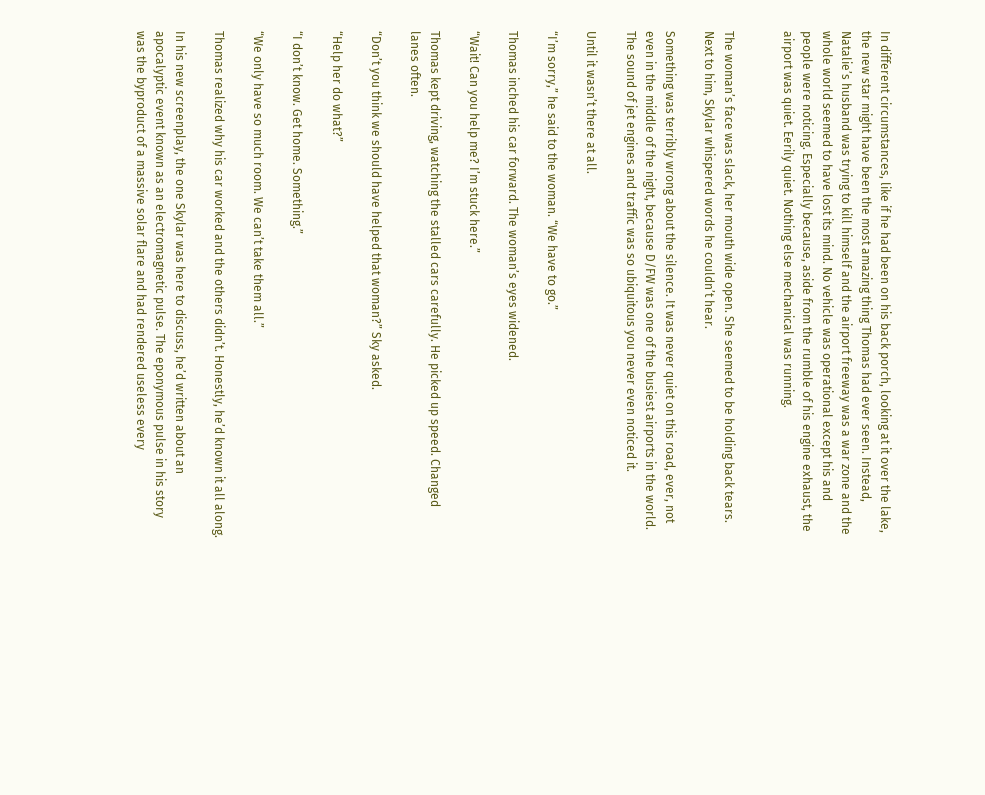In different circumstances, like if he had been on his back porch, looking at it over the lake, the new star might have been the most amazing thing Thomas had ever seen. Instead, Natalie’s husband was trying to kill himself and the airport freeway was a war zone and the whole world seemed to have lost its mind. No vehicle was operational except his and people were noticing. Especially because, aside from the rumble of his engine exhaust, the airport was quiet. Eerily quiet. Nothing else mechanical was running.


The woman’s face was slack, her mouth wide open. She seemed to be holding back tears. Next to him, Skylar whispered words he couldn’t hear.

Something was terribly wrong about the silence. It was never quiet on this road, ever, not even in the middle of the night, because D/FW was one of the busiest airports in the world. The sound of jet engines and traffic was so ubiquitous you never even noticed it.

Until it wasn’t there at all.

“I’m sorry,” he said to the woman. “We have to go.”

Thomas inched his car forward. The woman’s eyes widened.

“Wait! Can you help me? I’m stuck here.”

Thomas kept driving, watching the stalled cars carefully. He picked up speed. Changed lanes often.

“Don’t you think we should have helped that woman?” Sky asked.

“Help her do what?”

“I don’t know. Get home. Something.”

“We only have so much room. We can’t take them all.”

Thomas realized why his car worked and the others didn’t. Honestly, he’d known it all along.

In his new screenplay, the one Skylar was here to discuss, he’d written about an apocalyptic event known as an electromagnetic pulse. The eponymous pulse in his story was the byproduct of a massive solar flare and had rendered useless every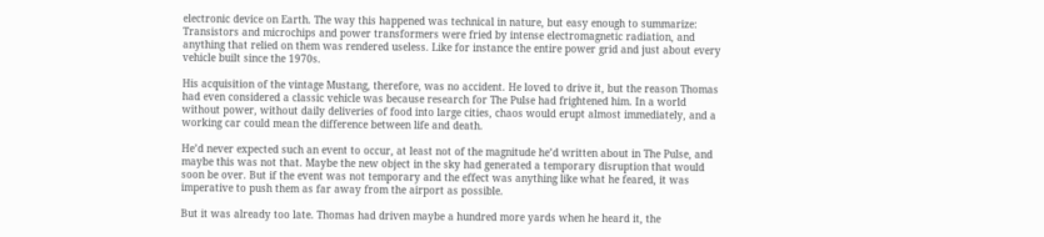electronic device on Earth. The way this happened was technical in nature, but easy enough to summarize: Transistors and microchips and power transformers were fried by intense electromagnetic radiation, and anything that relied on them was rendered useless. Like for instance the entire power grid and just about every vehicle built since the 1970s.

His acquisition of the vintage Mustang, therefore, was no accident. He loved to drive it, but the reason Thomas had even considered a classic vehicle was because research for The Pulse had frightened him. In a world without power, without daily deliveries of food into large cities, chaos would erupt almost immediately, and a working car could mean the difference between life and death.

He’d never expected such an event to occur, at least not of the magnitude he’d written about in The Pulse, and maybe this was not that. Maybe the new object in the sky had generated a temporary disruption that would soon be over. But if the event was not temporary and the effect was anything like what he feared, it was imperative to push them as far away from the airport as possible.

But it was already too late. Thomas had driven maybe a hundred more yards when he heard it, the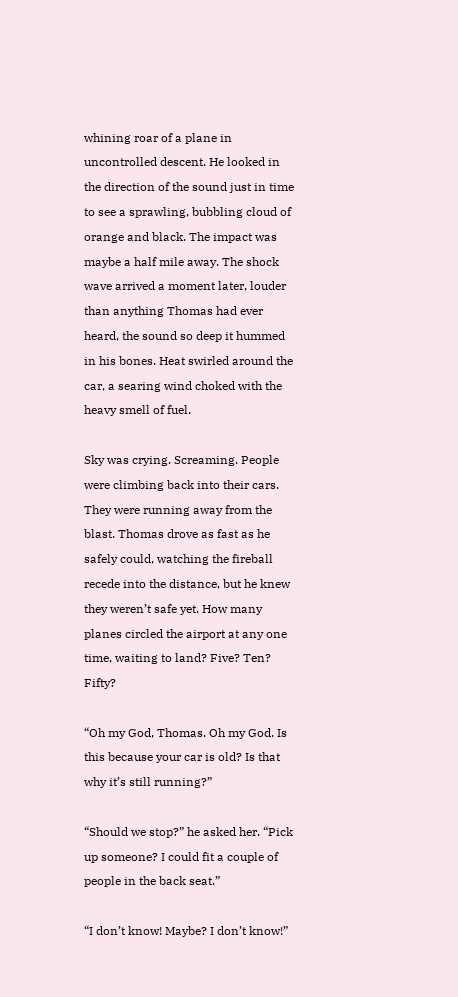whining roar of a plane in uncontrolled descent. He looked in the direction of the sound just in time to see a sprawling, bubbling cloud of orange and black. The impact was maybe a half mile away. The shock wave arrived a moment later, louder than anything Thomas had ever heard, the sound so deep it hummed in his bones. Heat swirled around the car, a searing wind choked with the heavy smell of fuel.

Sky was crying. Screaming. People were climbing back into their cars. They were running away from the blast. Thomas drove as fast as he safely could, watching the fireball recede into the distance, but he knew they weren’t safe yet. How many planes circled the airport at any one time, waiting to land? Five? Ten? Fifty?

“Oh my God, Thomas. Oh my God. Is this because your car is old? Is that why it’s still running?”

“Should we stop?” he asked her. “Pick up someone? I could fit a couple of people in the back seat.”

“I don’t know! Maybe? I don’t know!”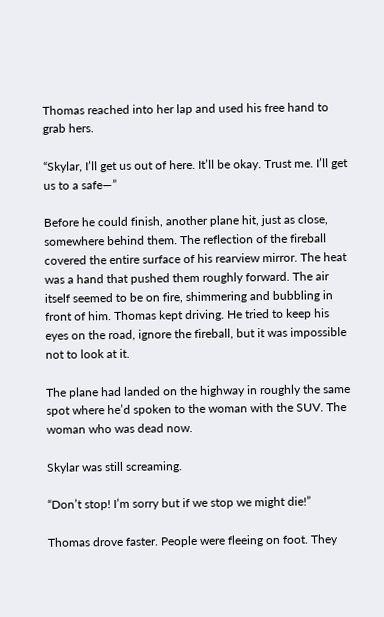Thomas reached into her lap and used his free hand to grab hers.

“Skylar, I’ll get us out of here. It’ll be okay. Trust me. I’ll get us to a safe—”

Before he could finish, another plane hit, just as close, somewhere behind them. The reflection of the fireball covered the entire surface of his rearview mirror. The heat was a hand that pushed them roughly forward. The air itself seemed to be on fire, shimmering and bubbling in front of him. Thomas kept driving. He tried to keep his eyes on the road, ignore the fireball, but it was impossible not to look at it.

The plane had landed on the highway in roughly the same spot where he’d spoken to the woman with the SUV. The woman who was dead now.

Skylar was still screaming.

“Don’t stop! I’m sorry but if we stop we might die!”

Thomas drove faster. People were fleeing on foot. They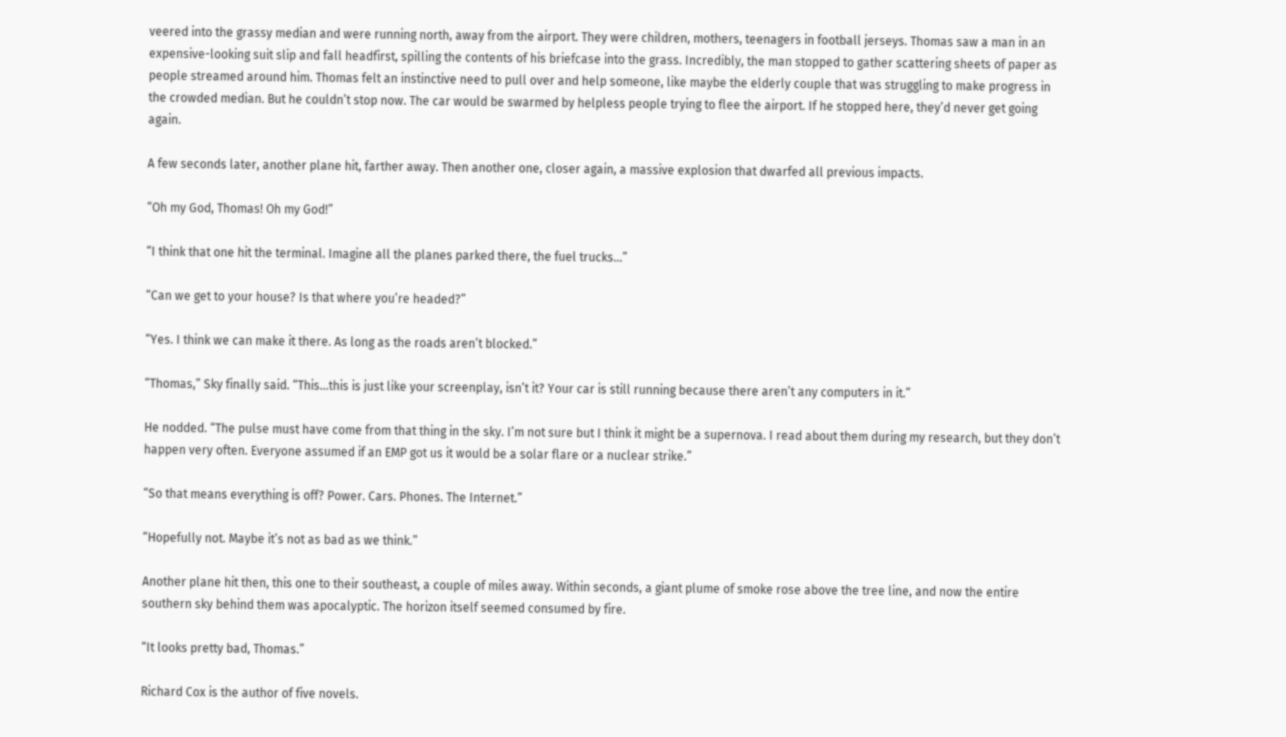veered into the grassy median and were running north, away from the airport. They were children, mothers, teenagers in football jerseys. Thomas saw a man in an expensive-looking suit slip and fall headfirst, spilling the contents of his briefcase into the grass. Incredibly, the man stopped to gather scattering sheets of paper as people streamed around him. Thomas felt an instinctive need to pull over and help someone, like maybe the elderly couple that was struggling to make progress in the crowded median. But he couldn’t stop now. The car would be swarmed by helpless people trying to flee the airport. If he stopped here, they’d never get going again.

A few seconds later, another plane hit, farther away. Then another one, closer again, a massive explosion that dwarfed all previous impacts.

“Oh my God, Thomas! Oh my God!”

“I think that one hit the terminal. Imagine all the planes parked there, the fuel trucks...”

“Can we get to your house? Is that where you’re headed?”

“Yes. I think we can make it there. As long as the roads aren’t blocked.”

“Thomas,” Sky finally said. “This...this is just like your screenplay, isn’t it? Your car is still running because there aren’t any computers in it.”

He nodded. “The pulse must have come from that thing in the sky. I’m not sure but I think it might be a supernova. I read about them during my research, but they don’t happen very often. Everyone assumed if an EMP got us it would be a solar flare or a nuclear strike.”

“So that means everything is off? Power. Cars. Phones. The Internet.”

“Hopefully not. Maybe it’s not as bad as we think.”

Another plane hit then, this one to their southeast, a couple of miles away. Within seconds, a giant plume of smoke rose above the tree line, and now the entire southern sky behind them was apocalyptic. The horizon itself seemed consumed by fire.

“It looks pretty bad, Thomas.”

Richard Cox is the author of five novels.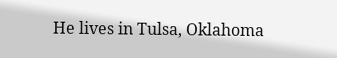He lives in Tulsa, Oklahoma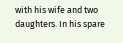with his wife and two daughters. In his spare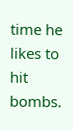time he likes to hit bombs.